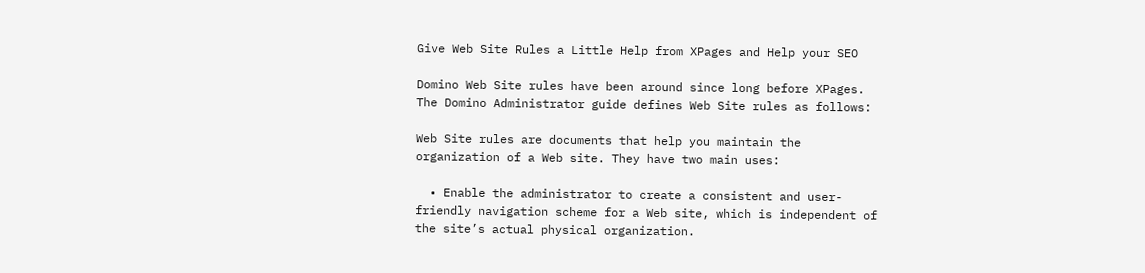Give Web Site Rules a Little Help from XPages and Help your SEO

Domino Web Site rules have been around since long before XPages.  The Domino Administrator guide defines Web Site rules as follows:

Web Site rules are documents that help you maintain the organization of a Web site. They have two main uses:

  • Enable the administrator to create a consistent and user-friendly navigation scheme for a Web site, which is independent of the site’s actual physical organization.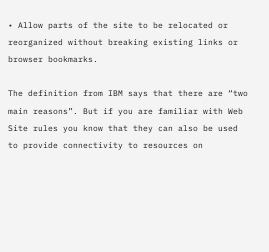• Allow parts of the site to be relocated or reorganized without breaking existing links or browser bookmarks.

The definition from IBM says that there are “two main reasons”. But if you are familiar with Web Site rules you know that they can also be used to provide connectivity to resources on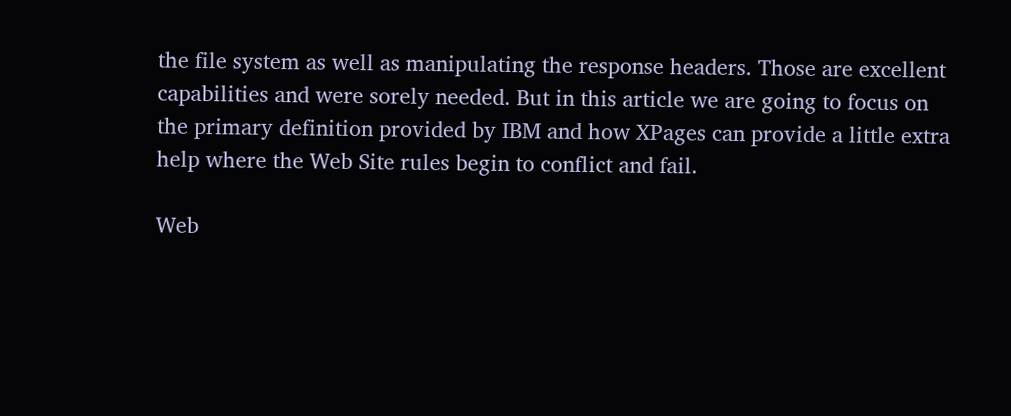the file system as well as manipulating the response headers. Those are excellent capabilities and were sorely needed. But in this article we are going to focus on the primary definition provided by IBM and how XPages can provide a little extra help where the Web Site rules begin to conflict and fail.

Web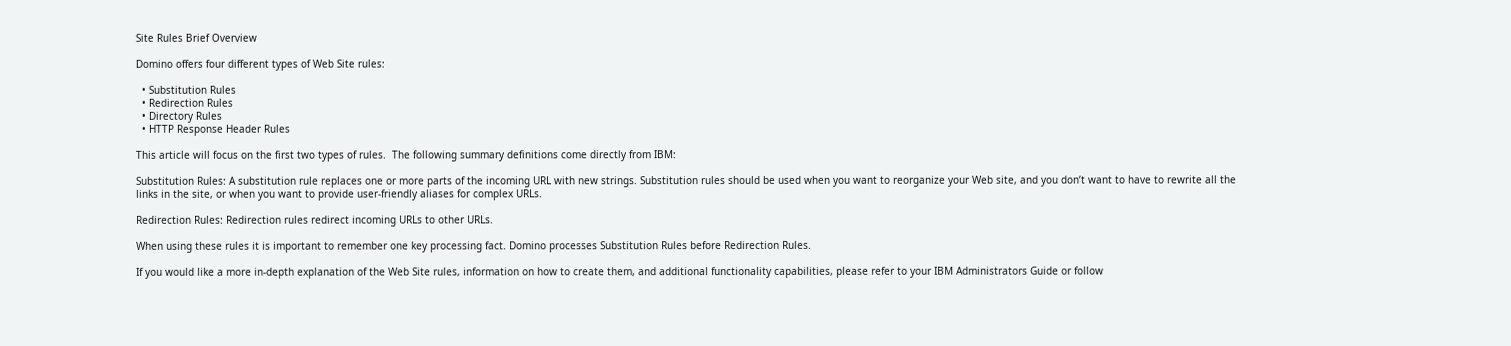Site Rules Brief Overview

Domino offers four different types of Web Site rules:

  • Substitution Rules
  • Redirection Rules
  • Directory Rules
  • HTTP Response Header Rules

This article will focus on the first two types of rules.  The following summary definitions come directly from IBM:

Substitution Rules: A substitution rule replaces one or more parts of the incoming URL with new strings. Substitution rules should be used when you want to reorganize your Web site, and you don’t want to have to rewrite all the links in the site, or when you want to provide user-friendly aliases for complex URLs.

Redirection Rules: Redirection rules redirect incoming URLs to other URLs.

When using these rules it is important to remember one key processing fact. Domino processes Substitution Rules before Redirection Rules.

If you would like a more in-depth explanation of the Web Site rules, information on how to create them, and additional functionality capabilities, please refer to your IBM Administrators Guide or follow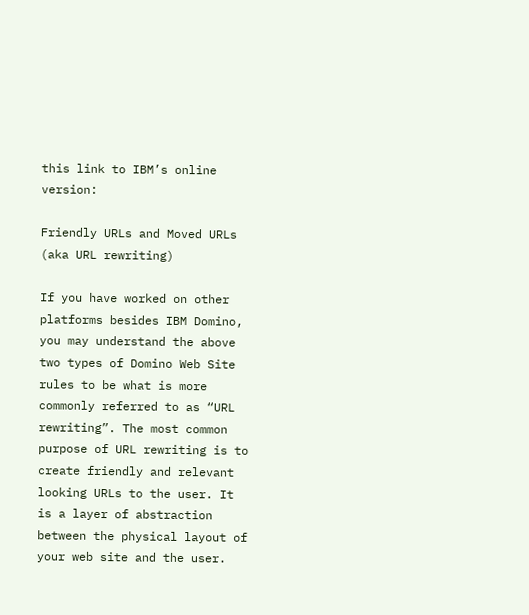this link to IBM’s online version:

Friendly URLs and Moved URLs (aka URL rewriting)

If you have worked on other platforms besides IBM Domino, you may understand the above two types of Domino Web Site rules to be what is more commonly referred to as “URL rewriting”. The most common purpose of URL rewriting is to create friendly and relevant looking URLs to the user. It is a layer of abstraction between the physical layout of your web site and the user.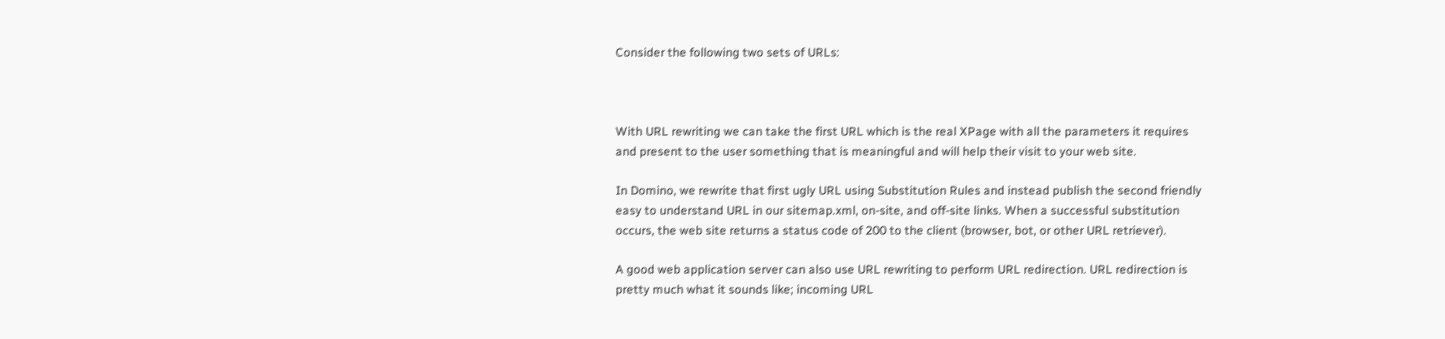Consider the following two sets of URLs:



With URL rewriting we can take the first URL which is the real XPage with all the parameters it requires and present to the user something that is meaningful and will help their visit to your web site.

In Domino, we rewrite that first ugly URL using Substitution Rules and instead publish the second friendly easy to understand URL in our sitemap.xml, on-site, and off-site links. When a successful substitution occurs, the web site returns a status code of 200 to the client (browser, bot, or other URL retriever).

A good web application server can also use URL rewriting to perform URL redirection. URL redirection is pretty much what it sounds like; incoming URL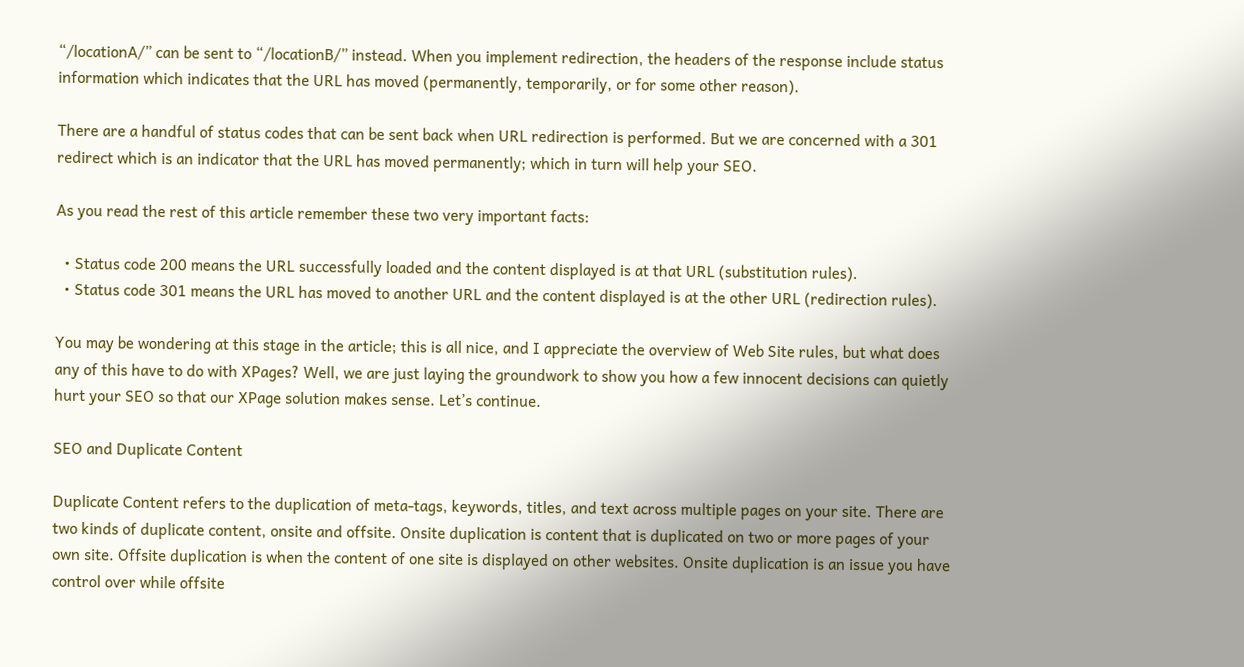“/locationA/” can be sent to “/locationB/” instead. When you implement redirection, the headers of the response include status information which indicates that the URL has moved (permanently, temporarily, or for some other reason).

There are a handful of status codes that can be sent back when URL redirection is performed. But we are concerned with a 301 redirect which is an indicator that the URL has moved permanently; which in turn will help your SEO.

As you read the rest of this article remember these two very important facts:

  • Status code 200 means the URL successfully loaded and the content displayed is at that URL (substitution rules).
  • Status code 301 means the URL has moved to another URL and the content displayed is at the other URL (redirection rules).

You may be wondering at this stage in the article; this is all nice, and I appreciate the overview of Web Site rules, but what does any of this have to do with XPages? Well, we are just laying the groundwork to show you how a few innocent decisions can quietly hurt your SEO so that our XPage solution makes sense. Let’s continue.

SEO and Duplicate Content

Duplicate Content refers to the duplication of meta-tags, keywords, titles, and text across multiple pages on your site. There are two kinds of duplicate content, onsite and offsite. Onsite duplication is content that is duplicated on two or more pages of your own site. Offsite duplication is when the content of one site is displayed on other websites. Onsite duplication is an issue you have control over while offsite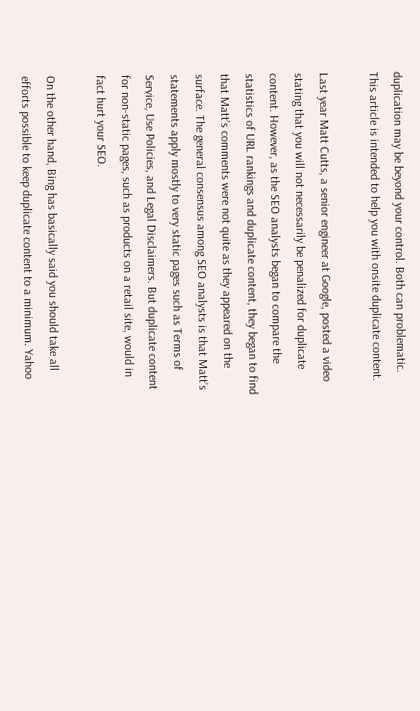duplication may be beyond your control. Both can problematic. This article is intended to help you with onsite duplicate content.

Last year Matt Cutts, a senior engineer at Google, posted a video stating that you will not necessarily be penalized for duplicate content. However, as the SEO analysts began to compare the statistics of URL rankings and duplicate content, they began to find that Matt’s comments were not quite as they appeared on the surface. The general consensus among SEO analysts is that Matt’s statements apply mostly to very static pages such as Terms of Service, Use Policies, and Legal Disclaimers. But duplicate content for non-static pages, such as products on a retail site, would in fact hurt your SEO.

On the other hand, Bing has basically said you should take all efforts possible to keep duplicate content to a minimum. Yahoo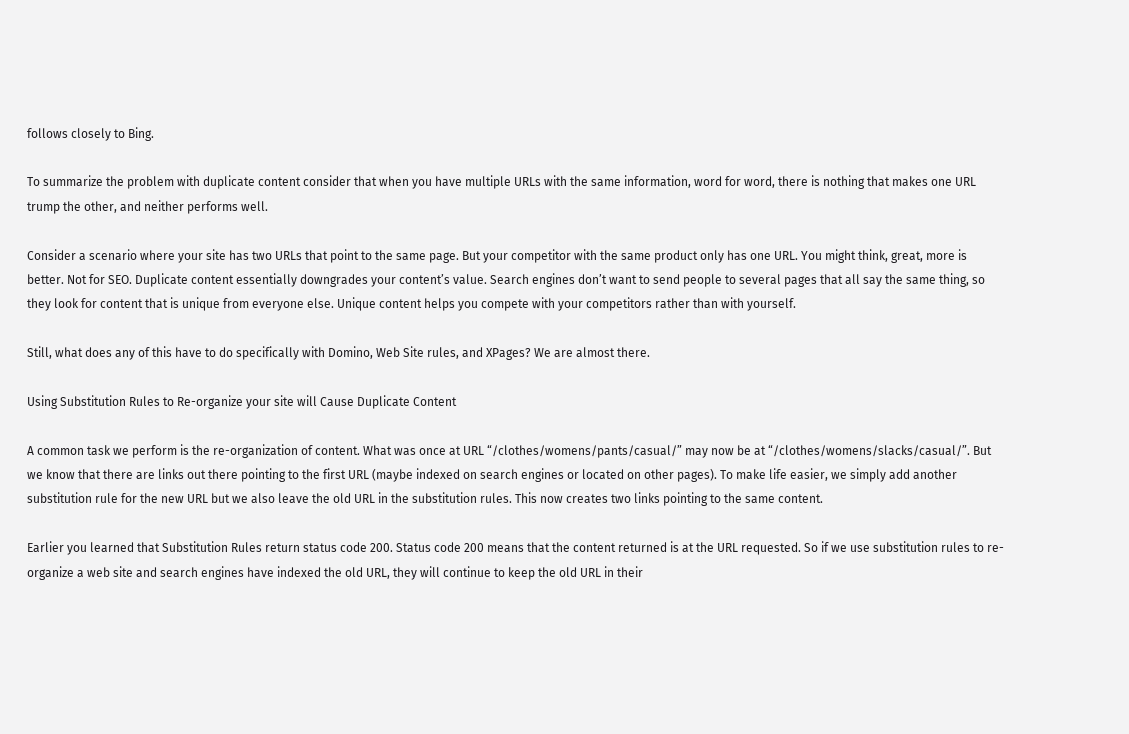follows closely to Bing.

To summarize the problem with duplicate content consider that when you have multiple URLs with the same information, word for word, there is nothing that makes one URL trump the other, and neither performs well.

Consider a scenario where your site has two URLs that point to the same page. But your competitor with the same product only has one URL. You might think, great, more is better. Not for SEO. Duplicate content essentially downgrades your content’s value. Search engines don’t want to send people to several pages that all say the same thing, so they look for content that is unique from everyone else. Unique content helps you compete with your competitors rather than with yourself.

Still, what does any of this have to do specifically with Domino, Web Site rules, and XPages? We are almost there.

Using Substitution Rules to Re-organize your site will Cause Duplicate Content

A common task we perform is the re-organization of content. What was once at URL “/clothes/womens/pants/casual/” may now be at “/clothes/womens/slacks/casual/”. But we know that there are links out there pointing to the first URL (maybe indexed on search engines or located on other pages). To make life easier, we simply add another substitution rule for the new URL but we also leave the old URL in the substitution rules. This now creates two links pointing to the same content.

Earlier you learned that Substitution Rules return status code 200. Status code 200 means that the content returned is at the URL requested. So if we use substitution rules to re-organize a web site and search engines have indexed the old URL, they will continue to keep the old URL in their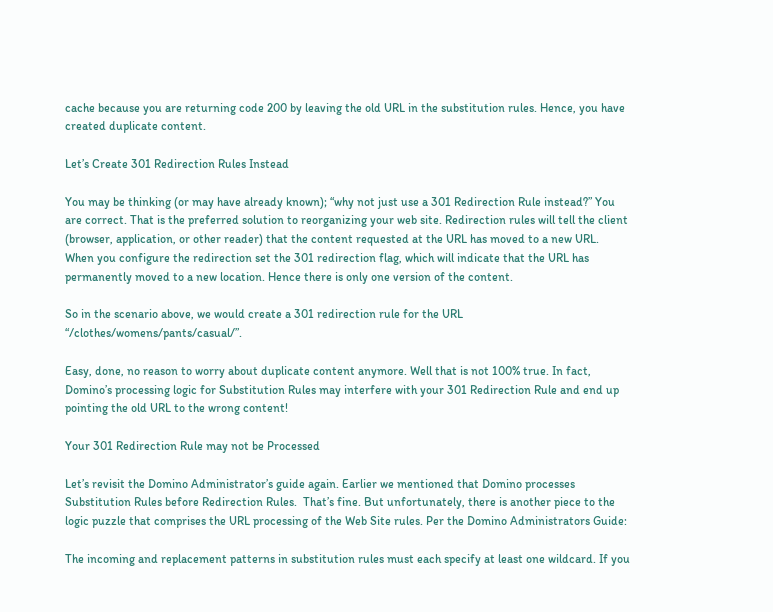cache because you are returning code 200 by leaving the old URL in the substitution rules. Hence, you have created duplicate content.

Let’s Create 301 Redirection Rules Instead

You may be thinking (or may have already known); “why not just use a 301 Redirection Rule instead?” You are correct. That is the preferred solution to reorganizing your web site. Redirection rules will tell the client (browser, application, or other reader) that the content requested at the URL has moved to a new URL. When you configure the redirection set the 301 redirection flag, which will indicate that the URL has permanently moved to a new location. Hence there is only one version of the content.

So in the scenario above, we would create a 301 redirection rule for the URL “/clothes/womens/pants/casual/”.

Easy, done, no reason to worry about duplicate content anymore. Well that is not 100% true. In fact, Domino’s processing logic for Substitution Rules may interfere with your 301 Redirection Rule and end up pointing the old URL to the wrong content!

Your 301 Redirection Rule may not be Processed

Let’s revisit the Domino Administrator’s guide again. Earlier we mentioned that Domino processes Substitution Rules before Redirection Rules.  That’s fine. But unfortunately, there is another piece to the logic puzzle that comprises the URL processing of the Web Site rules. Per the Domino Administrators Guide:

The incoming and replacement patterns in substitution rules must each specify at least one wildcard. If you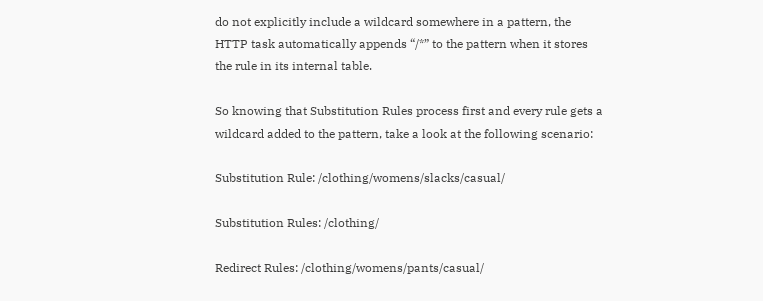do not explicitly include a wildcard somewhere in a pattern, the HTTP task automatically appends “/*” to the pattern when it stores the rule in its internal table.

So knowing that Substitution Rules process first and every rule gets a wildcard added to the pattern, take a look at the following scenario:

Substitution Rule: /clothing/womens/slacks/casual/

Substitution Rules: /clothing/

Redirect Rules: /clothing/womens/pants/casual/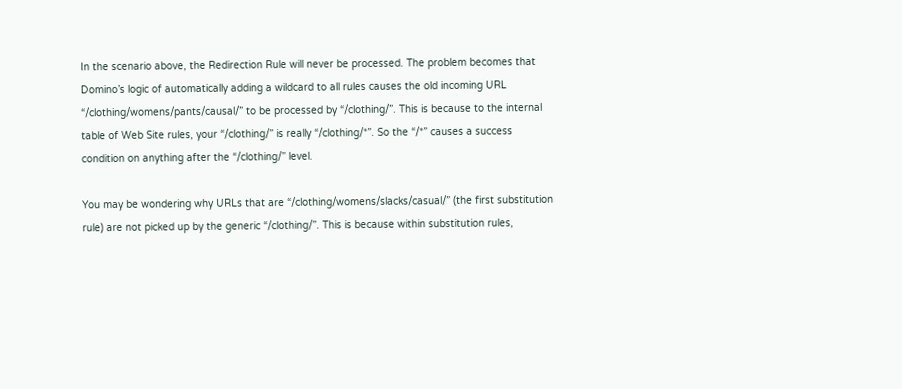In the scenario above, the Redirection Rule will never be processed. The problem becomes that Domino’s logic of automatically adding a wildcard to all rules causes the old incoming URL “/clothing/womens/pants/causal/” to be processed by “/clothing/”. This is because to the internal table of Web Site rules, your “/clothing/” is really “/clothing/*”. So the “/*” causes a success condition on anything after the “/clothing/” level.

You may be wondering why URLs that are “/clothing/womens/slacks/casual/” (the first substitution rule) are not picked up by the generic “/clothing/”. This is because within substitution rules,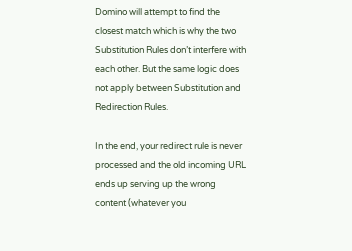Domino will attempt to find the closest match which is why the two Substitution Rules don’t interfere with each other. But the same logic does not apply between Substitution and Redirection Rules.

In the end, your redirect rule is never processed and the old incoming URL ends up serving up the wrong content (whatever you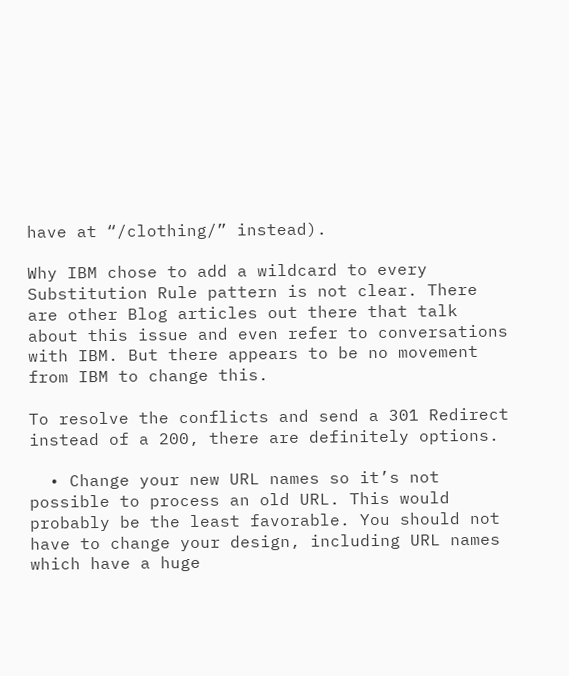have at “/clothing/” instead).

Why IBM chose to add a wildcard to every Substitution Rule pattern is not clear. There are other Blog articles out there that talk about this issue and even refer to conversations with IBM. But there appears to be no movement from IBM to change this.

To resolve the conflicts and send a 301 Redirect instead of a 200, there are definitely options.

  • Change your new URL names so it’s not possible to process an old URL. This would probably be the least favorable. You should not have to change your design, including URL names which have a huge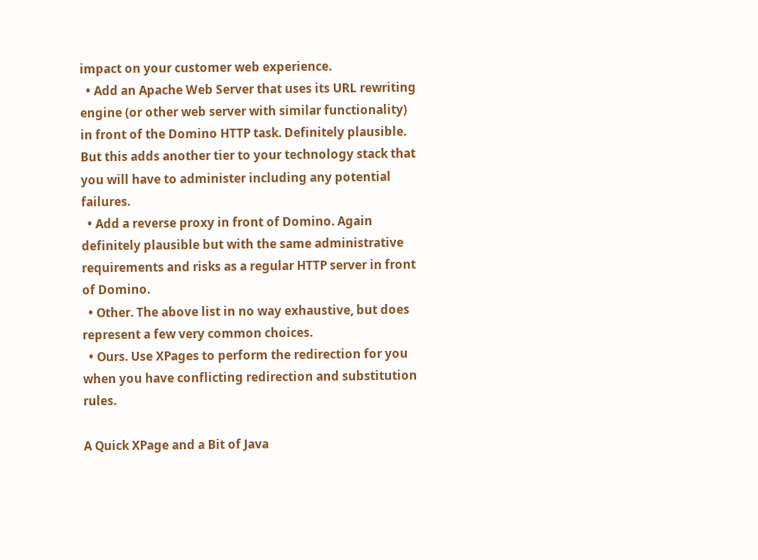impact on your customer web experience.
  • Add an Apache Web Server that uses its URL rewriting engine (or other web server with similar functionality) in front of the Domino HTTP task. Definitely plausible. But this adds another tier to your technology stack that you will have to administer including any potential failures.
  • Add a reverse proxy in front of Domino. Again definitely plausible but with the same administrative requirements and risks as a regular HTTP server in front of Domino.
  • Other. The above list in no way exhaustive, but does represent a few very common choices.
  • Ours. Use XPages to perform the redirection for you when you have conflicting redirection and substitution rules.

A Quick XPage and a Bit of Java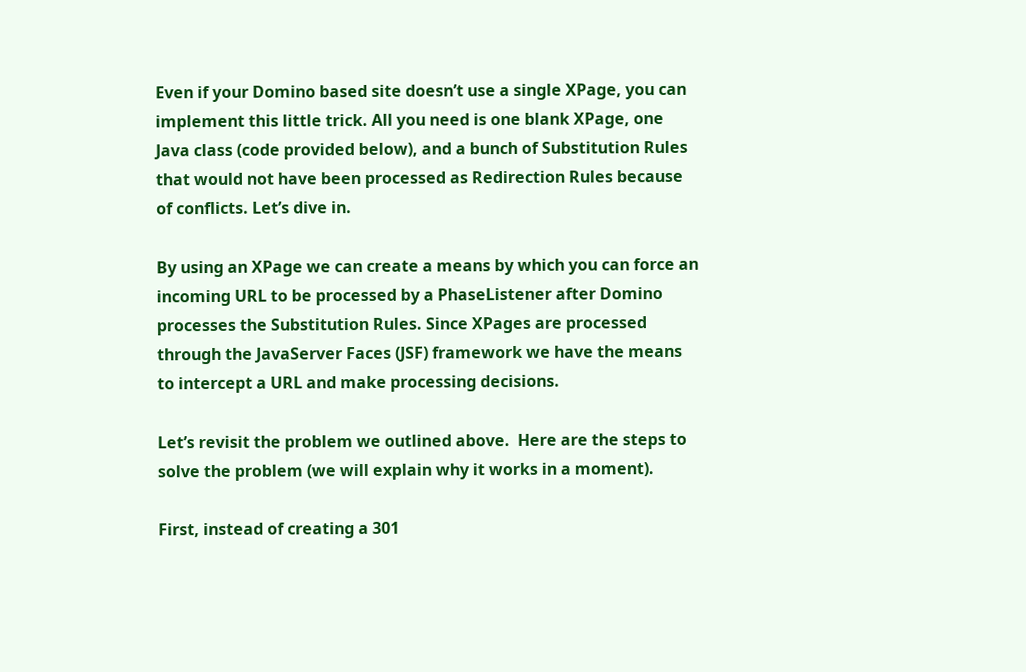Even if your Domino based site doesn’t use a single XPage, you can implement this little trick. All you need is one blank XPage, one Java class (code provided below), and a bunch of Substitution Rules that would not have been processed as Redirection Rules because of conflicts. Let’s dive in.

By using an XPage we can create a means by which you can force an incoming URL to be processed by a PhaseListener after Domino processes the Substitution Rules. Since XPages are processed through the JavaServer Faces (JSF) framework we have the means to intercept a URL and make processing decisions.

Let’s revisit the problem we outlined above.  Here are the steps to solve the problem (we will explain why it works in a moment).

First, instead of creating a 301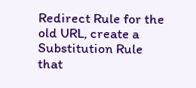Redirect Rule for the old URL, create a Substitution Rule that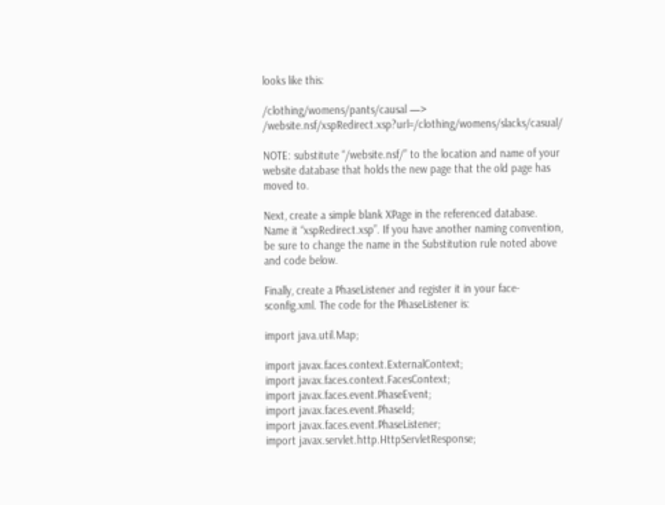looks like this:

/clothing/womens/pants/causal —> /website.nsf/xspRedirect.xsp?url=/clothing/womens/slacks/casual/

NOTE: substitute “/website.nsf/” to the location and name of your website database that holds the new page that the old page has moved to.

Next, create a simple blank XPage in the referenced database. Name it “xspRedirect.xsp”. If you have another naming convention, be sure to change the name in the Substitution rule noted above and code below.

Finally, create a PhaseListener and register it in your face-sconfig.xml. The code for the PhaseListener is:

import java.util.Map;

import javax.faces.context.ExternalContext;
import javax.faces.context.FacesContext;
import javax.faces.event.PhaseEvent;
import javax.faces.event.PhaseId;
import javax.faces.event.PhaseListener;
import javax.servlet.http.HttpServletResponse;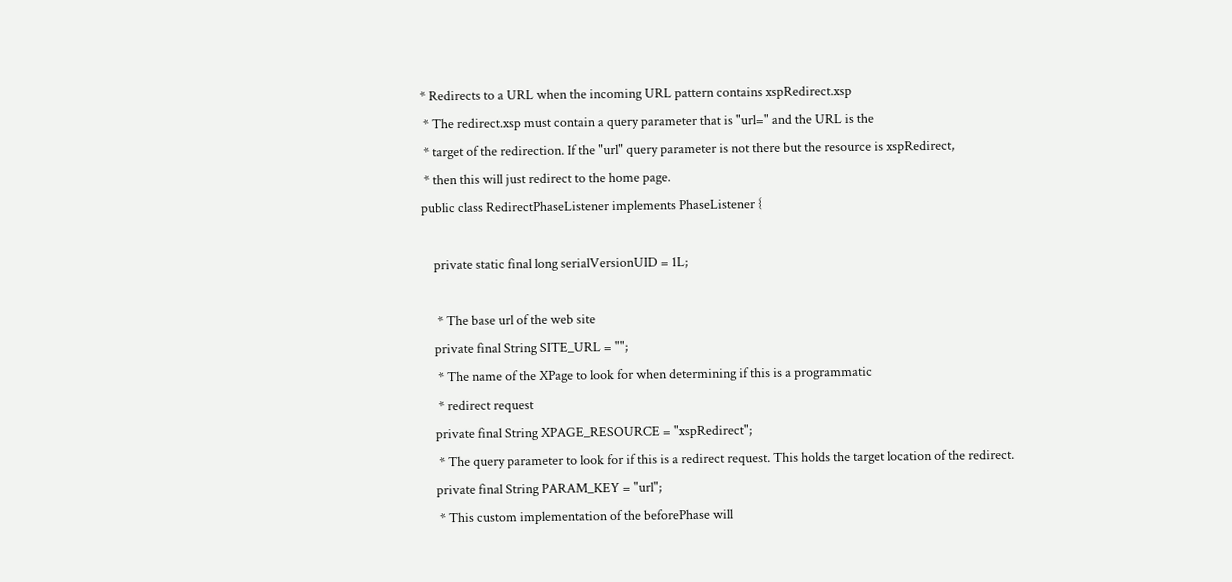* Redirects to a URL when the incoming URL pattern contains xspRedirect.xsp
 * The redirect.xsp must contain a query parameter that is "url=" and the URL is the
 * target of the redirection. If the "url" query parameter is not there but the resource is xspRedirect,
 * then this will just redirect to the home page.
public class RedirectPhaseListener implements PhaseListener {

    private static final long serialVersionUID = 1L;

     * The base url of the web site
    private final String SITE_URL = "";
     * The name of the XPage to look for when determining if this is a programmatic
     * redirect request
    private final String XPAGE_RESOURCE = "xspRedirect";
     * The query parameter to look for if this is a redirect request. This holds the target location of the redirect.
    private final String PARAM_KEY = "url";
     * This custom implementation of the beforePhase will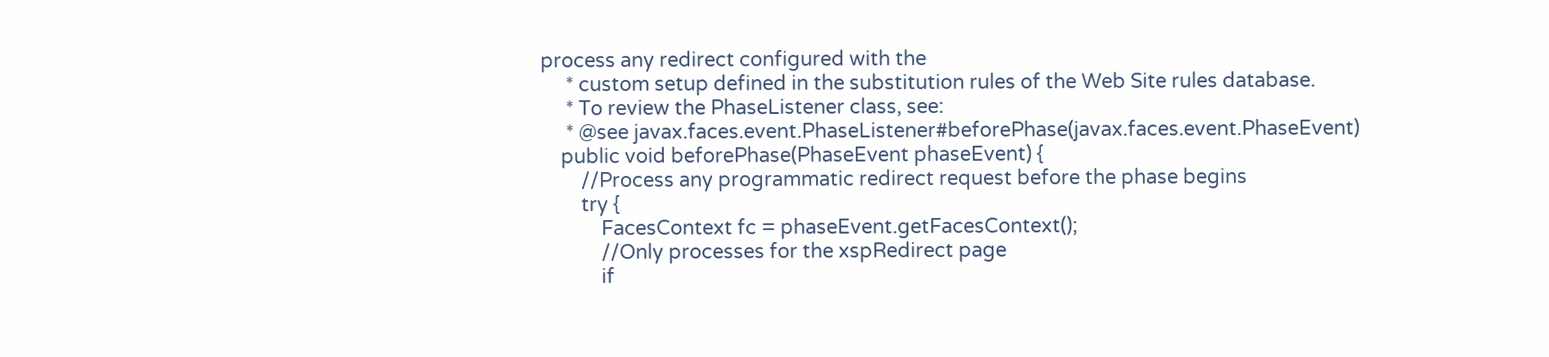process any redirect configured with the
     * custom setup defined in the substitution rules of the Web Site rules database.
     * To review the PhaseListener class, see:
     * @see javax.faces.event.PhaseListener#beforePhase(javax.faces.event.PhaseEvent)
    public void beforePhase(PhaseEvent phaseEvent) {
        //Process any programmatic redirect request before the phase begins
        try {
            FacesContext fc = phaseEvent.getFacesContext();
            //Only processes for the xspRedirect page
            if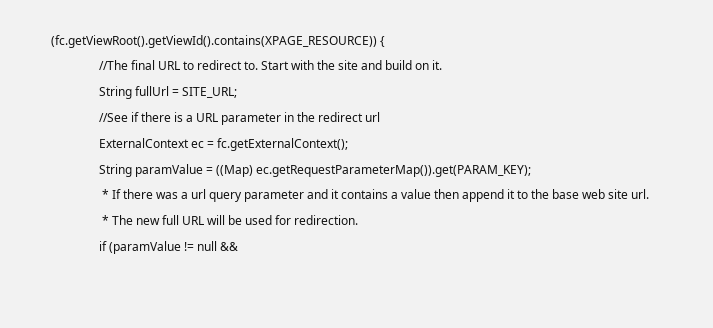(fc.getViewRoot().getViewId().contains(XPAGE_RESOURCE)) {
                //The final URL to redirect to. Start with the site and build on it.
                String fullUrl = SITE_URL;
                //See if there is a URL parameter in the redirect url
                ExternalContext ec = fc.getExternalContext();
                String paramValue = ((Map) ec.getRequestParameterMap()).get(PARAM_KEY);
                 * If there was a url query parameter and it contains a value then append it to the base web site url.
                 * The new full URL will be used for redirection.
                if (paramValue != null &&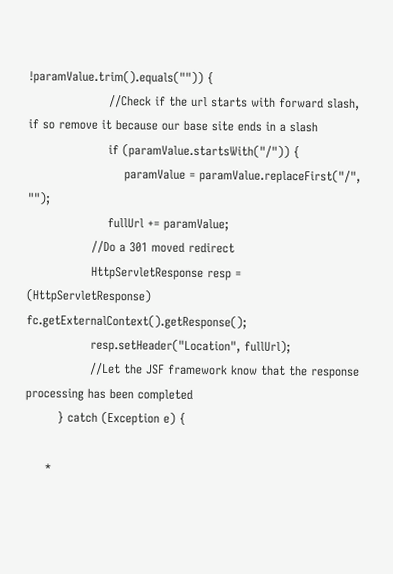!paramValue.trim().equals("")) {
                    //Check if the url starts with forward slash, if so remove it because our base site ends in a slash
                    if (paramValue.startsWith("/")) {
                        paramValue = paramValue.replaceFirst("/", "");
                    fullUrl += paramValue;
                //Do a 301 moved redirect
                HttpServletResponse resp = (HttpServletResponse) fc.getExternalContext().getResponse();
                resp.setHeader("Location", fullUrl);
                //Let the JSF framework know that the response processing has been completed
        } catch (Exception e) {

     *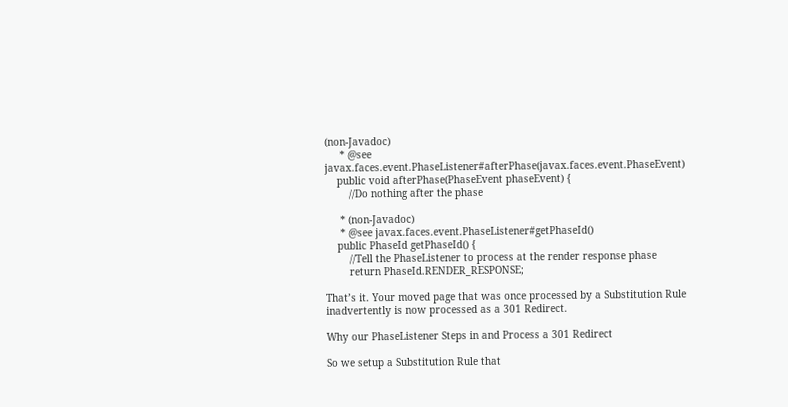(non-Javadoc)
     * @see javax.faces.event.PhaseListener#afterPhase(javax.faces.event.PhaseEvent)
    public void afterPhase(PhaseEvent phaseEvent) {
        //Do nothing after the phase

     * (non-Javadoc)
     * @see javax.faces.event.PhaseListener#getPhaseId()
    public PhaseId getPhaseId() {
        //Tell the PhaseListener to process at the render response phase
        return PhaseId.RENDER_RESPONSE;

That’s it. Your moved page that was once processed by a Substitution Rule inadvertently is now processed as a 301 Redirect.

Why our PhaseListener Steps in and Process a 301 Redirect

So we setup a Substitution Rule that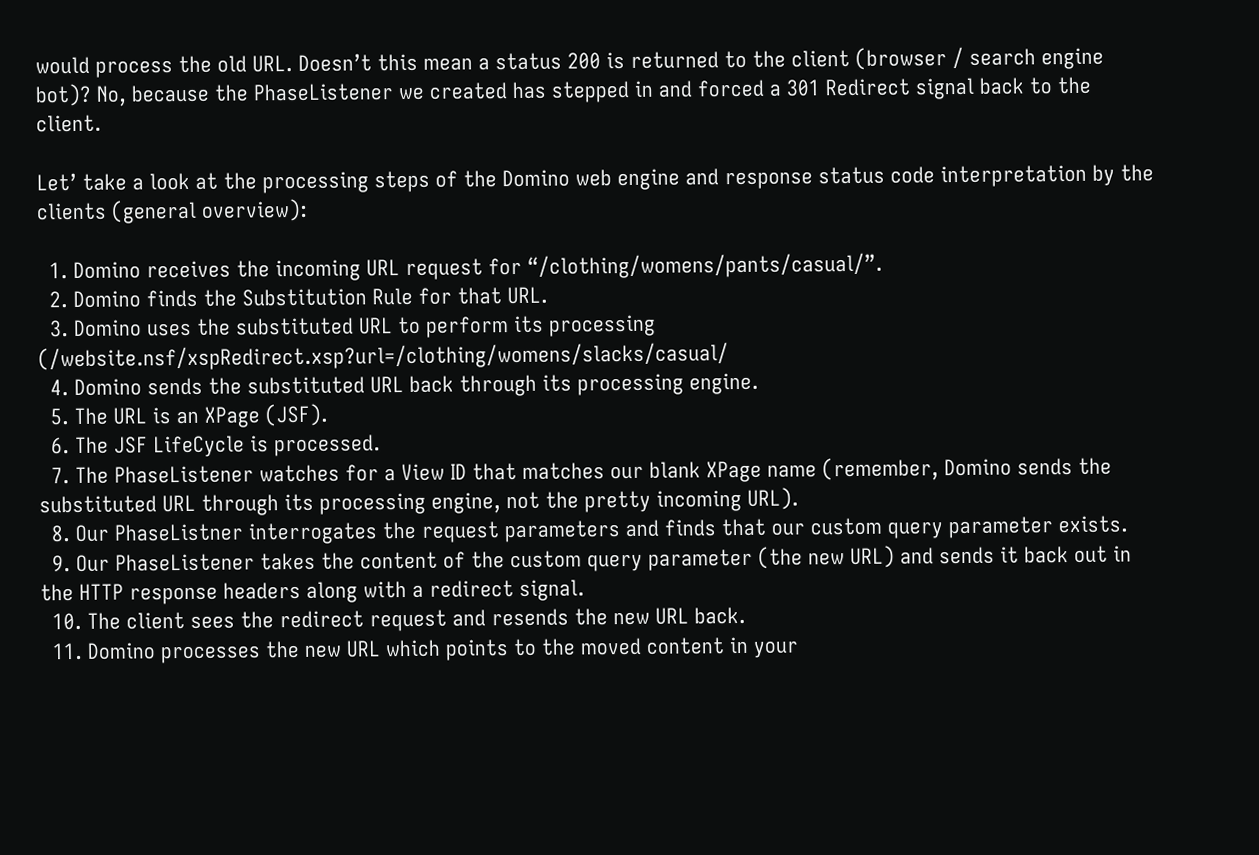would process the old URL. Doesn’t this mean a status 200 is returned to the client (browser / search engine bot)? No, because the PhaseListener we created has stepped in and forced a 301 Redirect signal back to the client.

Let’ take a look at the processing steps of the Domino web engine and response status code interpretation by the clients (general overview):

  1. Domino receives the incoming URL request for “/clothing/womens/pants/casual/”.
  2. Domino finds the Substitution Rule for that URL.
  3. Domino uses the substituted URL to perform its processing (/website.nsf/xspRedirect.xsp?url=/clothing/womens/slacks/casual/
  4. Domino sends the substituted URL back through its processing engine.
  5. The URL is an XPage (JSF).
  6. The JSF LifeCycle is processed.
  7. The PhaseListener watches for a View ID that matches our blank XPage name (remember, Domino sends the substituted URL through its processing engine, not the pretty incoming URL).
  8. Our PhaseListner interrogates the request parameters and finds that our custom query parameter exists.
  9. Our PhaseListener takes the content of the custom query parameter (the new URL) and sends it back out in the HTTP response headers along with a redirect signal.
  10. The client sees the redirect request and resends the new URL back.
  11. Domino processes the new URL which points to the moved content in your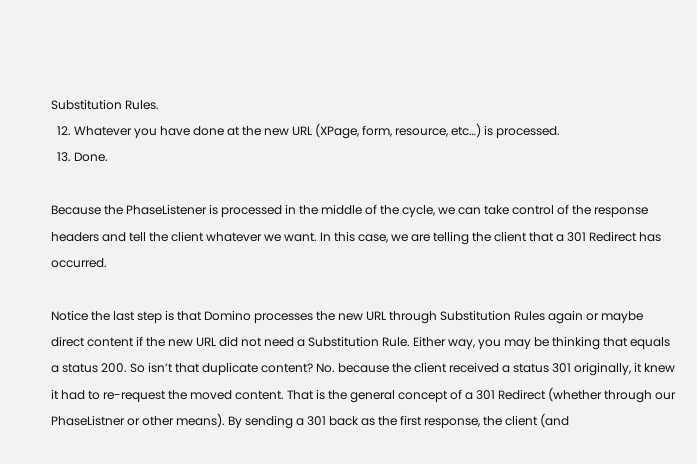Substitution Rules.
  12. Whatever you have done at the new URL (XPage, form, resource, etc…) is processed.
  13. Done.

Because the PhaseListener is processed in the middle of the cycle, we can take control of the response headers and tell the client whatever we want. In this case, we are telling the client that a 301 Redirect has occurred.

Notice the last step is that Domino processes the new URL through Substitution Rules again or maybe direct content if the new URL did not need a Substitution Rule. Either way, you may be thinking that equals a status 200. So isn’t that duplicate content? No. because the client received a status 301 originally, it knew it had to re-request the moved content. That is the general concept of a 301 Redirect (whether through our PhaseListner or other means). By sending a 301 back as the first response, the client (and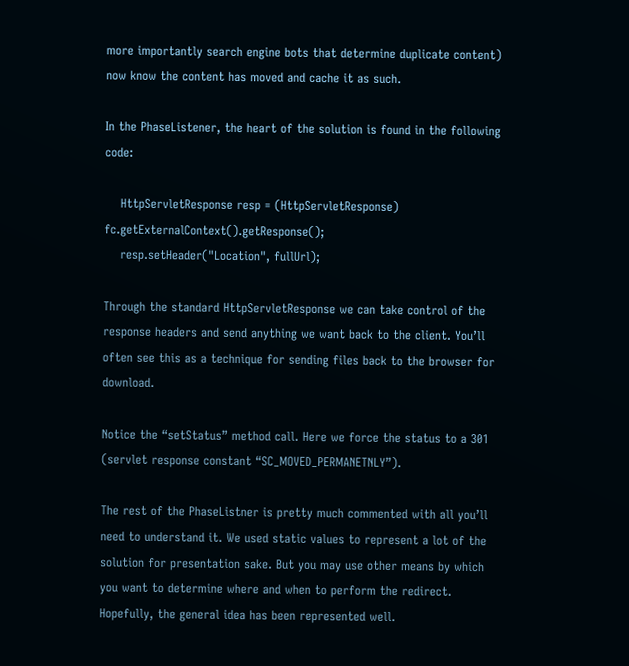more importantly search engine bots that determine duplicate content) now know the content has moved and cache it as such.

In the PhaseListener, the heart of the solution is found in the following code:

    HttpServletResponse resp = (HttpServletResponse) fc.getExternalContext().getResponse();
    resp.setHeader("Location", fullUrl);

Through the standard HttpServletResponse we can take control of the response headers and send anything we want back to the client. You’ll often see this as a technique for sending files back to the browser for download.

Notice the “setStatus” method call. Here we force the status to a 301 (servlet response constant “SC_MOVED_PERMANETNLY”).

The rest of the PhaseListner is pretty much commented with all you’ll need to understand it. We used static values to represent a lot of the solution for presentation sake. But you may use other means by which you want to determine where and when to perform the redirect. Hopefully, the general idea has been represented well.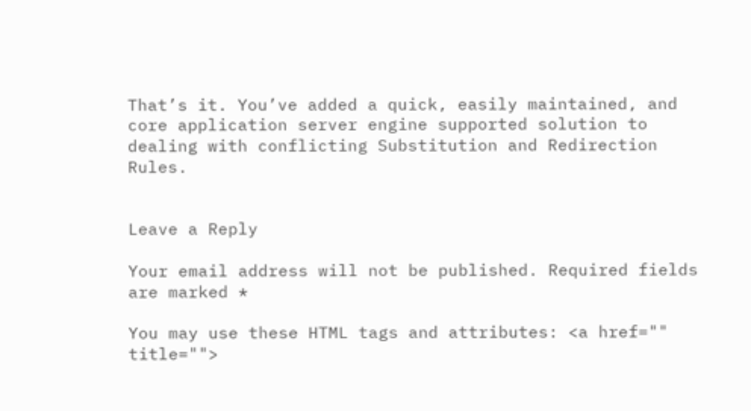That’s it. You’ve added a quick, easily maintained, and core application server engine supported solution to dealing with conflicting Substitution and Redirection Rules.


Leave a Reply

Your email address will not be published. Required fields are marked *

You may use these HTML tags and attributes: <a href="" title="">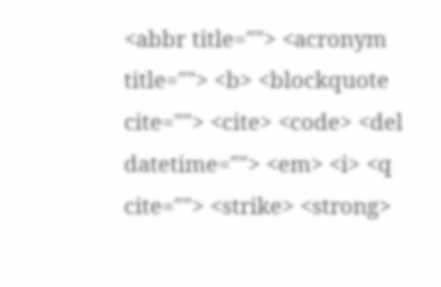<abbr title=""> <acronym title=""> <b> <blockquote cite=""> <cite> <code> <del datetime=""> <em> <i> <q cite=""> <strike> <strong>